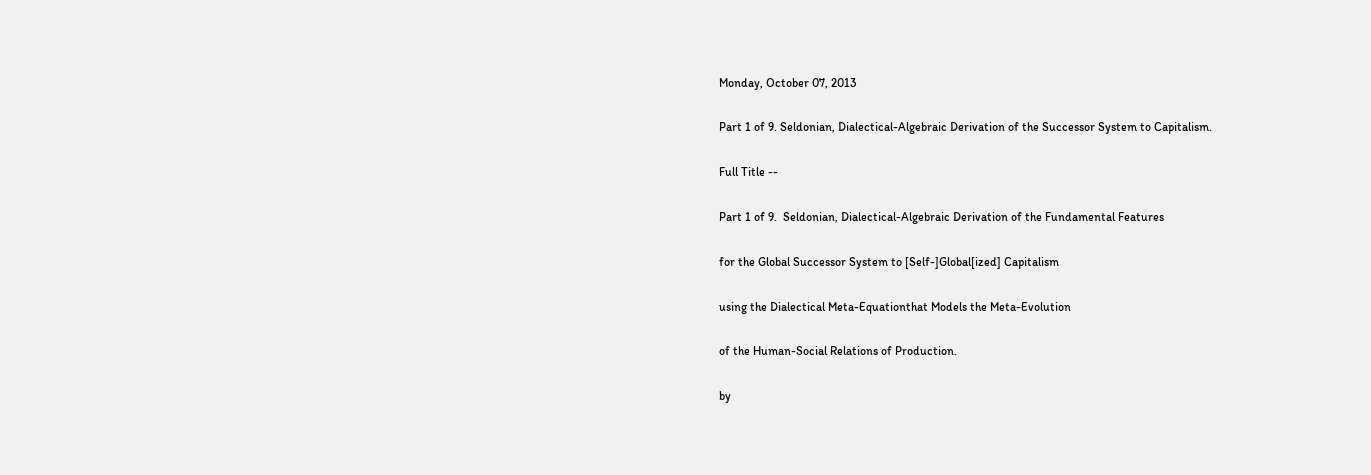Monday, October 07, 2013

Part 1 of 9. Seldonian, Dialectical-Algebraic Derivation of the Successor System to Capitalism.

Full Title --

Part 1 of 9.  Seldonian, Dialectical-Algebraic Derivation of the Fundamental Features

for the Global Successor System to [Self-]Global[ized] Capitalism

using the Dialectical Meta-Equationthat Models the Meta-Evolution

of the Human-Social Relations of Production.

by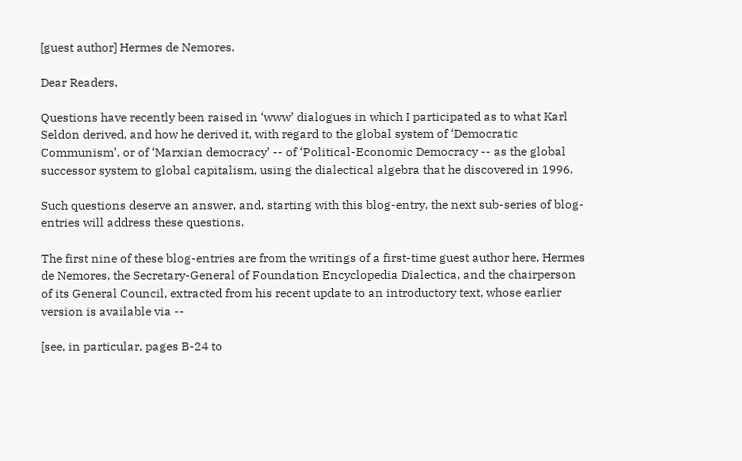[guest author] Hermes de Nemores.

Dear Readers,

Questions have recently been raised in ‘www’ dialogues in which I participated as to what Karl Seldon derived, and how he derived it, with regard to the global system of ‘Democratic Communism’, or of ‘Marxian democracy’ -- of ‘Political-Economic Democracy -- as the global successor system to global capitalism, using the dialectical algebra that he discovered in 1996.

Such questions deserve an answer, and, starting with this blog-entry, the next sub-series of blog-entries will address these questions.

The first nine of these blog-entries are from the writings of a first-time guest author here, Hermes de Nemores, the Secretary-General of Foundation Encyclopedia Dialectica, and the chairperson of its General Council, extracted from his recent update to an introductory text, whose earlier version is available via --

[see, in particular, pages B-24 to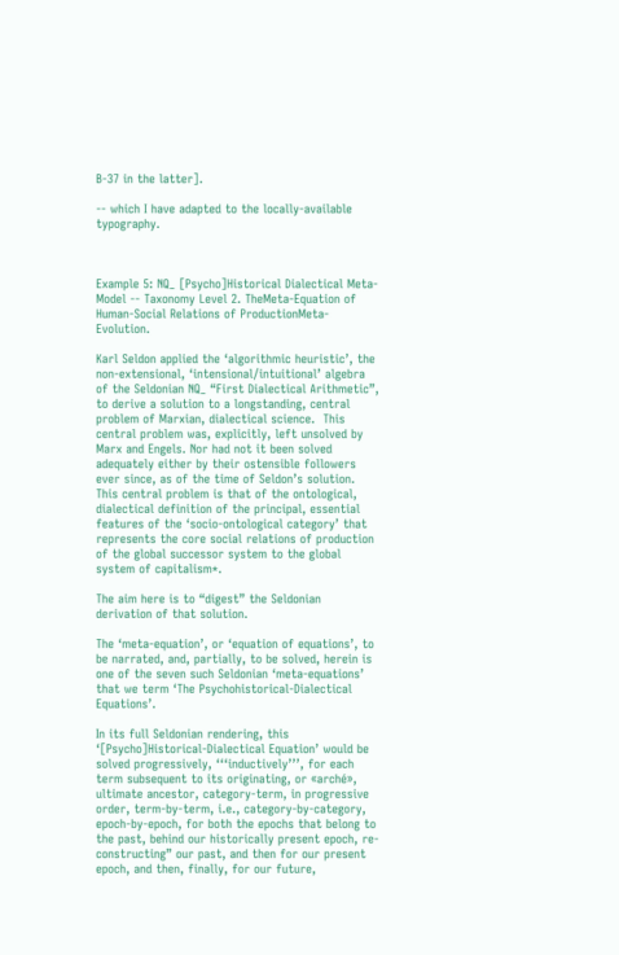B-37 in the latter].

-- which I have adapted to the locally-available typography.



Example 5: NQ_ [Psycho]Historical Dialectical Meta-Model -- Taxonomy Level 2. TheMeta-Equation of Human-Social Relations of ProductionMeta-Evolution.

Karl Seldon applied the ‘algorithmic heuristic’, the non-extensional, ‘intensional/intuitional’ algebra of the Seldonian NQ_ “First Dialectical Arithmetic”, to derive a solution to a longstanding, central problem of Marxian, dialectical science.  This central problem was, explicitly, left unsolved by Marx and Engels. Nor had not it been solved adequately either by their ostensible followers ever since, as of the time of Seldon’s solution.  This central problem is that of the ontological, dialectical definition of the principal, essential features of the ‘socio-ontological category’ that represents the core social relations of production of the global successor system to the global system of capitalism*.

The aim here is to “digest” the Seldonian derivation of that solution.

The ‘meta-equation’, or ‘equation of equations’, to be narrated, and, partially, to be solved, herein is one of the seven such Seldonian ‘meta-equations’ that we term ‘The Psychohistorical-Dialectical Equations’.

In its full Seldonian rendering, this ‘[Psycho]Historical-Dialectical Equation’ would be solved progressively, ‘‘‘inductively’’’, for each term subsequent to its originating, or «arché», ultimate ancestor, category-term, in progressive order, term-by-term, i.e., category-by-category, epoch-by-epoch, for both the epochs that belong to the past, behind our historically present epoch, re-constructing” our past, and then for our present epoch, and then, finally, for our future,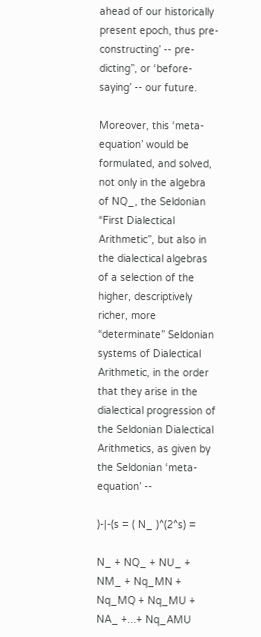ahead of our historically present epoch, thus pre-constructing’ -- pre-dicting”, or ‘before-saying’ -- our future.

Moreover, this ‘meta-equation’ would be formulated, and solved, not only in the algebra of NQ_, the Seldonian “First Dialectical Arithmetic”, but also in the dialectical algebras of a selection of the higher, descriptively richer, more “determinate” Seldonian systems of Dialectical Arithmetic, in the order that they arise in the dialectical progression of the Seldonian Dialectical Arithmetics, as given by the Seldonian ‘meta-equation’ --

)-|-(s = ( N_ )^(2^s) =

N_ + NQ_ + NU_ + NM_ + Nq_MN + Nq_MQ + Nq_MU + NA_ +...+ Nq_AMU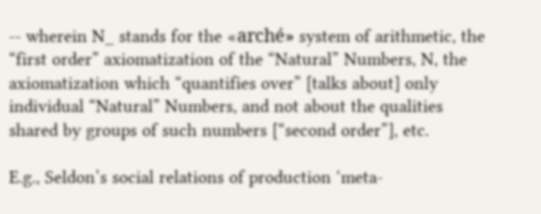-- wherein N_ stands for the «arché» system of arithmetic, the “first order” axiomatization of the “Natural” Numbers, N, the axiomatization which “quantifies over” [talks about] only individual “Natural” Numbers, and not about the qualities shared by groups of such numbers [“second order”], etc.

E.g., Seldon’s social relations of production ‘meta-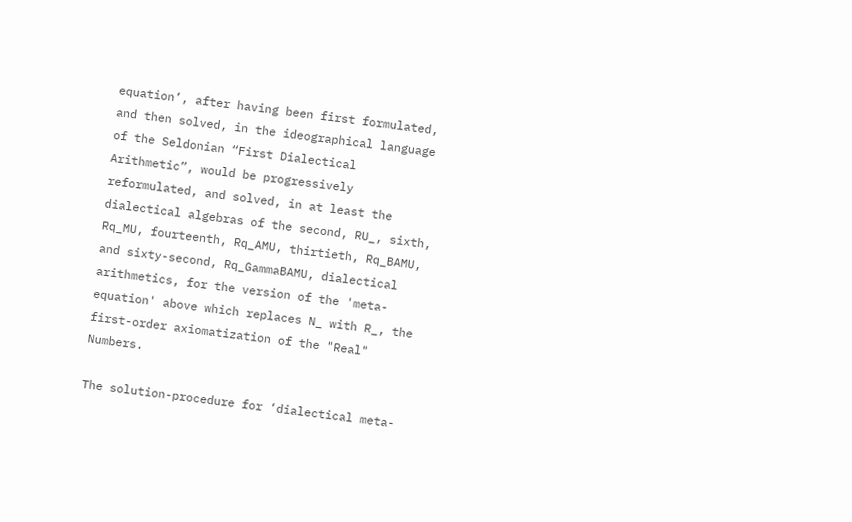equation’, after having been first formulated, and then solved, in the ideographical language of the Seldonian “First Dialectical Arithmetic”, would be progressively reformulated, and solved, in at least the dialectical algebras of the second, RU_, sixth, Rq_MU, fourteenth, Rq_AMU, thirtieth, Rq_BAMU, and sixty-second, Rq_GammaBAMU, dialectical arithmetics, for the version of the 'meta-equation' above which replaces N_ with R_, the first-order axiomatization of the "Real" Numbers.

The solution-procedure for ‘dialectical meta-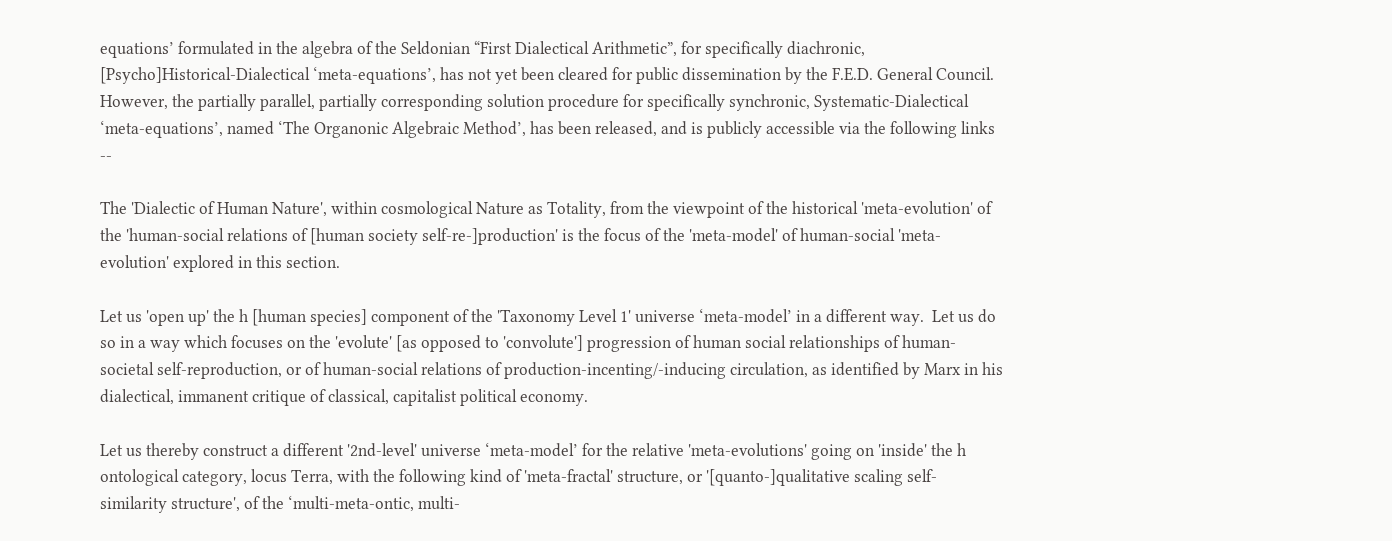equations’ formulated in the algebra of the Seldonian “First Dialectical Arithmetic”, for specifically diachronic, [Psycho]Historical-Dialectical ‘meta-equations’, has not yet been cleared for public dissemination by the F.E.D. General Council.  However, the partially parallel, partially corresponding solution procedure for specifically synchronic, Systematic-Dialectical ‘meta-equations’, named ‘The Organonic Algebraic Method’, has been released, and is publicly accessible via the following links --

The 'Dialectic of Human Nature', within cosmological Nature as Totality, from the viewpoint of the historical 'meta-evolution' of the 'human-social relations of [human society self-re-]production' is the focus of the 'meta-model' of human-social 'meta-evolution' explored in this section.

Let us 'open up' the h [human species] component of the 'Taxonomy Level 1' universe ‘meta-model’ in a different way.  Let us do so in a way which focuses on the 'evolute' [as opposed to 'convolute'] progression of human social relationships of human-societal self-reproduction, or of human-social relations of production-incenting/-inducing circulation, as identified by Marx in his dialectical, immanent critique of classical, capitalist political economy.

Let us thereby construct a different '2nd-level' universe ‘meta-model’ for the relative 'meta-evolutions' going on 'inside' the h ontological category, locus Terra, with the following kind of 'meta-fractal' structure, or '[quanto-]qualitative scaling self-similarity structure', of the ‘multi-meta-ontic, multi-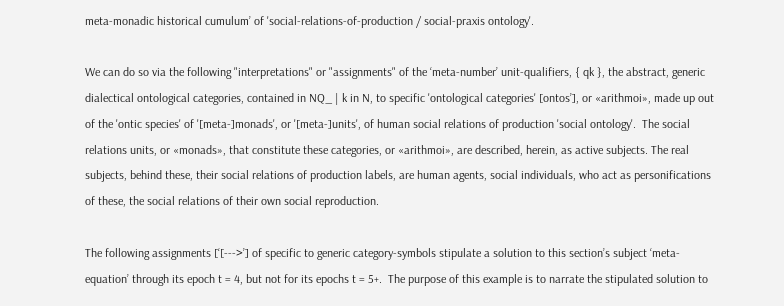meta-monadic historical cumulum’ of 'social-relations-of-production / social-praxis ontology'.

We can do so via the following "interpretations" or "assignments" of the ‘meta-number’ unit-qualifiers, { qk }, the abstract, generic dialectical ontological categories, contained in NQ_ | k in N, to specific 'ontological categories' [ontos’], or «arithmoi», made up out of the 'ontic species' of '[meta-]monads', or '[meta-]units', of human social relations of production 'social ontology'.  The social relations units, or «monads», that constitute these categories, or «arithmoi», are described, herein, as active subjects. The real subjects, behind these, their social relations of production labels, are human agents, social individuals, who act as personifications of these, the social relations of their own social reproduction.

The following assignments [‘[--->’] of specific to generic category-symbols stipulate a solution to this section’s subject ‘meta-equation’ through its epoch t = 4, but not for its epochs t = 5+.  The purpose of this example is to narrate the stipulated solution to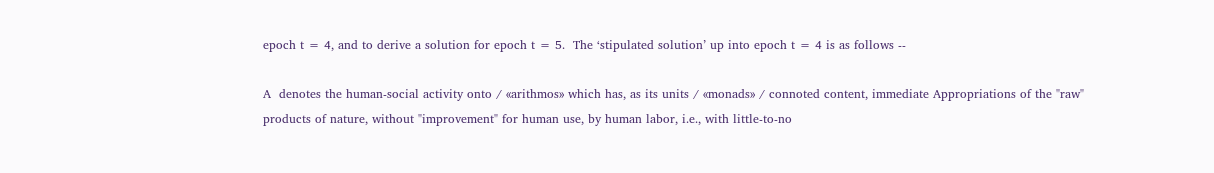epoch t = 4, and to derive a solution for epoch t = 5.  The ‘stipulated solution’ up into epoch t = 4 is as follows --

A  denotes the human-social activity onto / «arithmos» which has, as its units / «monads» / connoted content, immediate Appropriations of the "raw" products of nature, without "improvement" for human use, by human labor, i.e., with little-to-no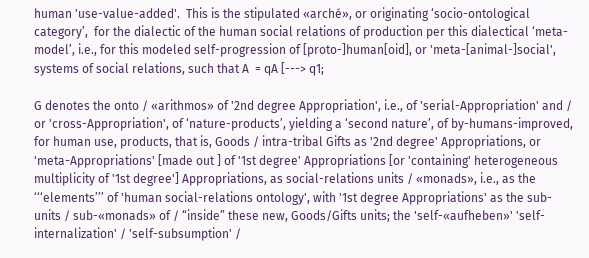human 'use-value-added'.  This is the stipulated «arché», or originating ‘socio-ontological category’,  for the dialectic of the human social relations of production per this dialectical ‘meta-model’, i.e., for this modeled self-progression of [proto-]human[oid], or 'meta-[animal-]social', systems of social relations, such that A  = qA [---> q1;

G denotes the onto / «arithmos» of '2nd degree Appropriation', i.e., of 'serial-Appropriation' and / or 'cross-Appropriation', of ‘nature-products’, yielding a ‘second nature’, of by-humans-improved, for human use, products, that is, Goods / intra-tribal Gifts as '2nd degree' Appropriations, or 'meta-Appropriations' [made out ] of '1st degree' Appropriations [or 'containing' heterogeneous multiplicity of '1st degree'] Appropriations, as social-relations units / «monads», i.e., as the ‘‘‘elements’’’ of 'human social-relations ontology', with '1st degree Appropriations' as the sub-units / sub-«monads» of / “inside” these new, Goods/Gifts units; the 'self-«aufheben»' 'self-internalization' / 'self-subsumption' /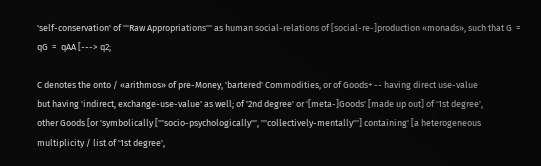'self-conservation' of '''Raw Appropriations''' as human social-relations of [social-re-]production «monads», such that G  =  qG  =  qAA [---> q2;

C denotes the onto / «arithmos» of pre-Money, 'bartered' Commodities, or of Goods+ -- having direct use-value
but having 'indirect, exchange-use-value' as well; of '2nd degree' or '[meta-]Goods' [made up out] of '1st degree',
other Goods [or 'symbolically ['''socio-psychologically''', '''collectively-mentally'''] containing' [a heterogeneous
multiplicity / list of '1st degree',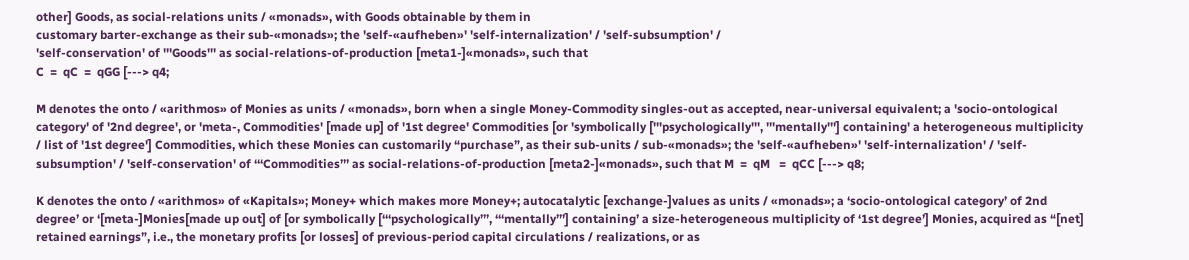other] Goods, as social-relations units / «monads», with Goods obtainable by them in
customary barter-exchange as their sub-«monads»; the 'self-«aufheben»' 'self-internalization' / 'self-subsumption' /
'self-conservation' of '''Goods''' as social-relations-of-production [meta1-]«monads», such that
C  =  qC  =  qGG [---> q4;

M denotes the onto / «arithmos» of Monies as units / «monads», born when a single Money-Commodity singles-out as accepted, near-universal equivalent; a 'socio-ontological category' of '2nd degree', or 'meta-, Commodities' [made up] of '1st degree' Commodities [or 'symbolically ['''psychologically''', '''mentally'''] containing' a heterogeneous multiplicity / list of '1st degree'] Commodities, which these Monies can customarily “purchase”, as their sub-units / sub-«monads»; the 'self-«aufheben»' 'self-internalization' / 'self-subsumption' / 'self-conservation' of ‘‘‘Commodities’’’ as social-relations-of-production [meta2-]«monads», such that M  =  qM   =  qCC [---> q8;

K denotes the onto / «arithmos» of «Kapitals»; Money+ which makes more Money+; autocatalytic [exchange-]values as units / «monads»; a ‘socio-ontological category’ of 2nd degree’ or ‘[meta-]Monies[made up out] of [or symbolically [‘‘‘psychologically’’’, ‘‘‘mentally’’’] containing’ a size-heterogeneous multiplicity of ‘1st degree’] Monies, acquired as “[net] retained earnings”, i.e., the monetary profits [or losses] of previous-period capital circulations / realizations, or as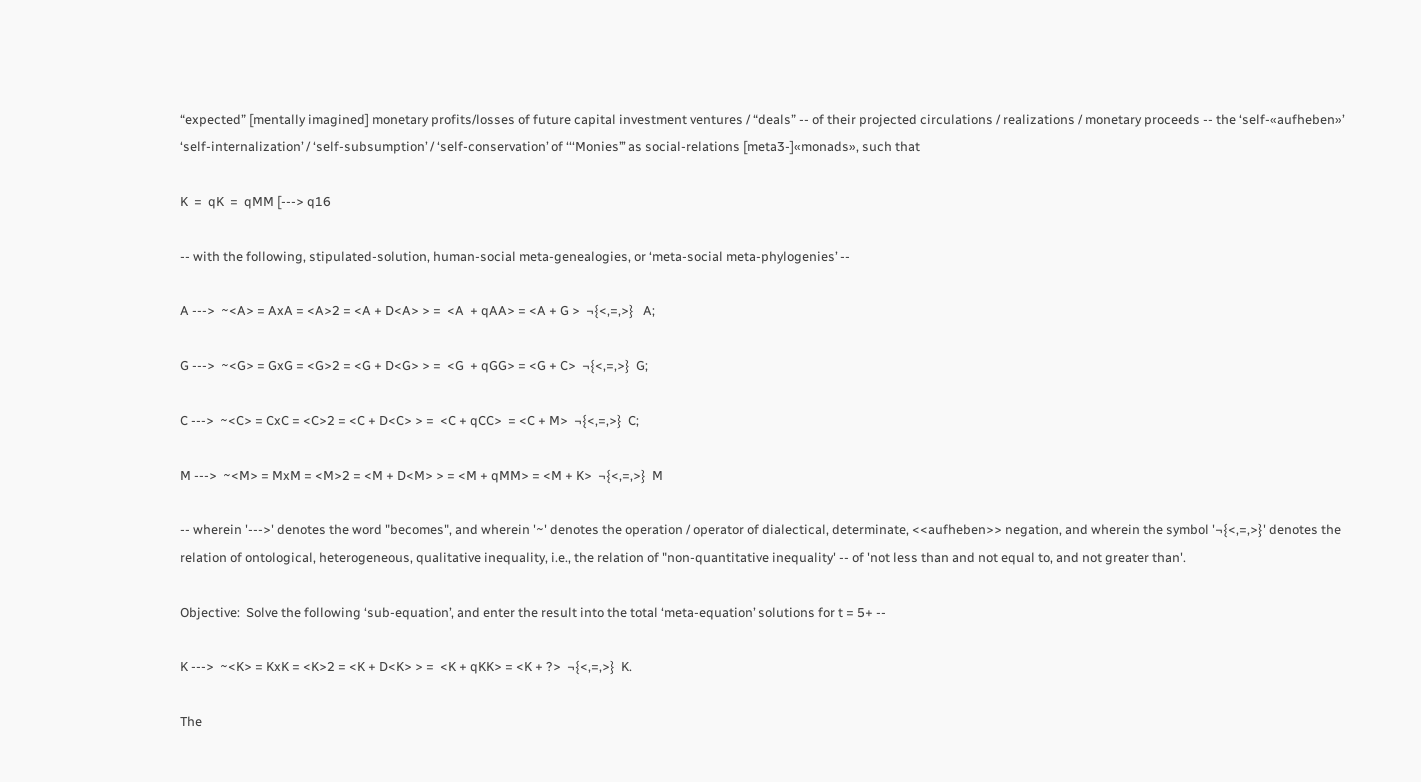“expected” [mentally imagined] monetary profits/losses of future capital investment ventures / “deals” -- of their projected circulations / realizations / monetary proceeds -- the ‘self-«aufheben»’ ‘self-internalization’ / ‘self-subsumption’ / ‘self-conservation’ of ‘‘‘Monies’’’ as social-relations [meta3-]«monads», such that

K  =  qK  =  qMM [---> q16

-- with the following, stipulated-solution, human-social meta-genealogies, or ‘meta-social meta-phylogenies’ --

A --->  ~<A> = AxA = <A>2 = <A + D<A> > =  <A  + qAA> = <A + G >  ¬{<,=,>}   A;

G --->  ~<G> = GxG = <G>2 = <G + D<G> > =  <G  + qGG> = <G + C>  ¬{<,=,>}  G;

C --->  ~<C> = CxC = <C>2 = <C + D<C> > =  <C + qCC>  = <C + M>  ¬{<,=,>}  C;

M --->  ~<M> = MxM = <M>2 = <M + D<M> > = <M + qMM> = <M + K>  ¬{<,=,>}  M

-- wherein '--->' denotes the word "becomes", and wherein '~' denotes the operation / operator of dialectical, determinate, <<aufheben>> negation, and wherein the symbol '¬{<,=,>}' denotes the relation of ontological, heterogeneous, qualitative inequality, i.e., the relation of "non-quantitative inequality' -- of 'not less than and not equal to, and not greater than'.

Objective:  Solve the following ‘sub-equation’, and enter the result into the total ‘meta-equation’ solutions for t = 5+ --

K --->  ~<K> = KxK = <K>2 = <K + D<K> > =  <K + qKK> = <K + ?>  ¬{<,=,>}  K.

The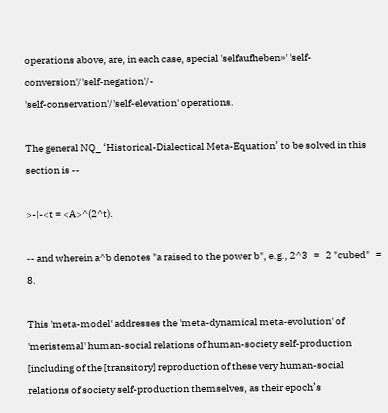operations above, are, in each case, special 'selfaufheben»' 'self-conversion'/'self-negation'/-
'self-conservation'/'self-elevation' operations.

The general NQ_ ‘Historical-Dialectical Meta-Equation’ to be solved in this section is --

>-|-<t = <A>^(2^t).

-- and wherein a^b denotes "a raised to the power b", e.g., 2^3   =   2 "cubed"   =   8.

This 'meta-model' addresses the 'meta-dynamical meta-evolution' of 'meristemal' human-social relations of human-society self-production [including of the [transitory] reproduction of these very human-social relations of society self-production themselves, as their epoch’s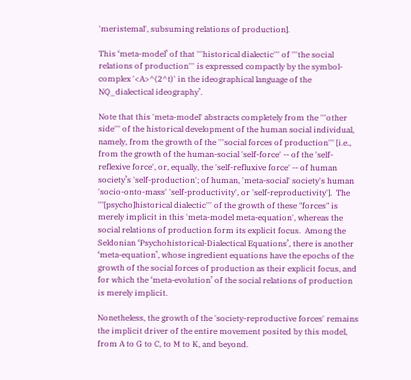'meristemal', subsuming relations of production].

This ‘meta-model’ of that '''historical dialectic''' of '''the social relations of production''' is expressed compactly by the symbol-complex '<A>^(2^t)' in the ideographical language of the NQ_dialectical ideography’.

Note that this 'meta-model' abstracts completely from the '''other side''' of the historical development of the human social individual, namely, from the growth of the '''social forces of production''' [i.e., from the growth of the human-social 'self-force' -- of the 'self-reflexive force', or, equally, the 'self-refluxive force' -- of human society’s 'self-production'; of human, 'meta-social' society's human 'socio-onto-mass' 'self-productivity', or 'self-reproductivity'].  The '''[psycho]historical dialectic''' of the growth of these "forces" is merely implicit in this 'meta-model meta-equation', whereas the social relations of production form its explicit focus.  Among the Seldonian ‘Psychohistorical-Dialectical Equations’, there is another ‘meta-equation’, whose ingredient equations have the epochs of the growth of the social forces of production as their explicit focus, and for which the ‘meta-evolution’ of the social relations of production is merely implicit.

Nonetheless, the growth of the 'society-reproductive forces' remains the implicit driver of the entire movement posited by this model, from A to G to C, to M to K, and beyond.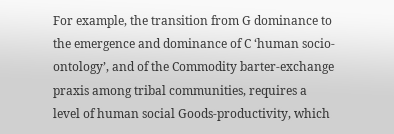For example, the transition from G dominance to the emergence and dominance of C ‘human socio-ontology’, and of the Commodity barter-exchange praxis among tribal communities, requires a level of human social Goods-productivity, which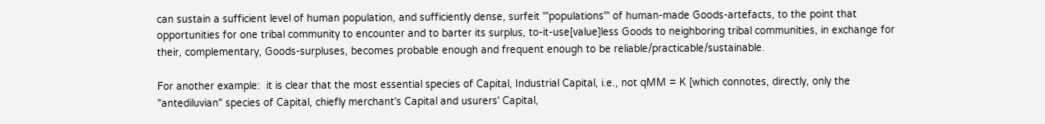can sustain a sufficient level of human population, and sufficiently dense, surfeit '''populations''' of human-made Goods-artefacts, to the point that opportunities for one tribal community to encounter and to barter its surplus, to-it-use[value]less Goods to neighboring tribal communities, in exchange for their, complementary, Goods-surpluses, becomes probable enough and frequent enough to be reliable/practicable/sustainable.

For another example:  it is clear that the most essential species of Capital, Industrial Capital, i.e., not qMM = K [which connotes, directly, only the "antediluvian" species of Capital, chiefly merchant's Capital and usurers' Capital,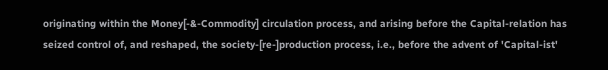originating within the Money[-&-Commodity] circulation process, and arising before the Capital-relation has seized control of, and reshaped, the society-[re-]production process, i.e., before the advent of 'Capital-ist'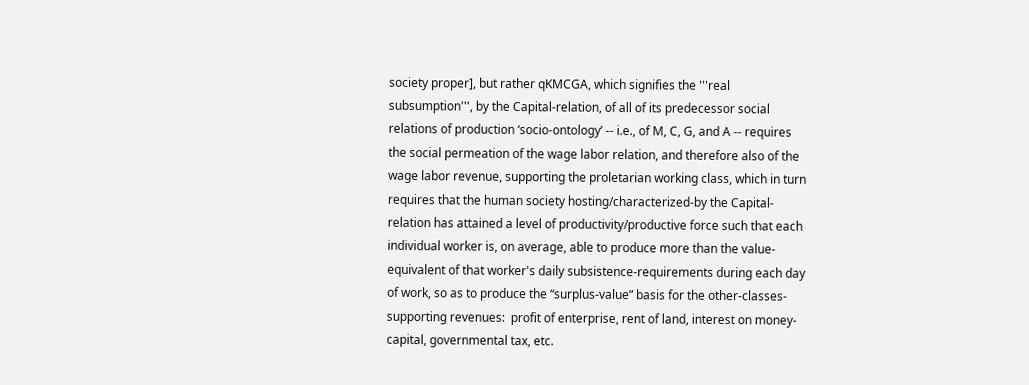society proper], but rather qKMCGA, which signifies the '''real subsumption''', by the Capital-relation, of all of its predecessor social relations of production ‘socio-ontology’ -- i.e., of M, C, G, and A -- requires the social permeation of the wage labor relation, and therefore also of the wage labor revenue, supporting the proletarian working class, which in turn requires that the human society hosting/characterized-by the Capital-relation has attained a level of productivity/productive force such that each individual worker is, on average, able to produce more than the value-equivalent of that worker's daily subsistence-requirements during each day of work, so as to produce the “surplus-value” basis for the other-classes-supporting revenues:  profit of enterprise, rent of land, interest on money-capital, governmental tax, etc.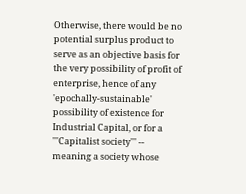Otherwise, there would be no potential surplus product to serve as an objective basis for the very possibility of profit of enterprise, hence of any 'epochally-sustainable' possibility of existence for Industrial Capital, or for a '''Capitalist society''' -- meaning a society whose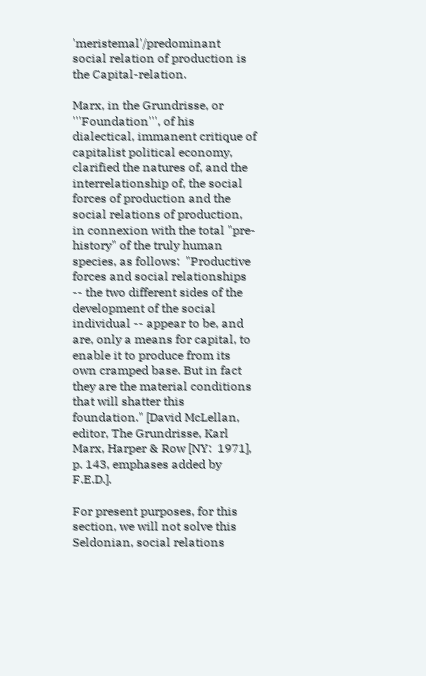'meristemal'/predominant social relation of production is the Capital-relation.

Marx, in the Grundrisse, or '''Foundation''', of his dialectical, immanent critique of capitalist political economy, clarified the natures of, and the interrelationship of, the social forces of production and the social relations of production, in connexion with the total "pre-history" of the truly human species, as follows:  "Productive forces and social relationships -- the two different sides of the development of the social individual -- appear to be, and are, only a means for capital, to enable it to produce from its own cramped base. But in fact they are the material conditions that will shatter this foundation." [David McLellan, editor, The Grundrisse, Karl Marx, Harper & Row [NY:  1971], p. 143, emphases added by F.E.D.].

For present purposes, for this section, we will not solve this Seldonian, social relations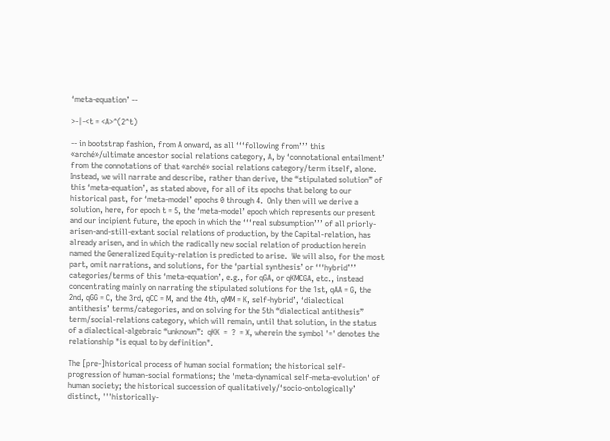‘meta-equation’ --

>-|-<t = <A>^(2^t)

-- in bootstrap fashion, from A onward, as all ‘‘‘following from’’’ this «arché»/ultimate ancestor social relations category, A, by ‘connotational entailment’ from the connotations of that «arché» social relations category/term itself, alone.  Instead, we will narrate and describe, rather than derive, the “stipulated solution” of this ‘meta-equation’, as stated above, for all of its epochs that belong to our historical past, for ‘meta-model’ epochs 0 through 4.  Only then will we derive a solution, here, for epoch t = 5, the ‘meta-model’ epoch which represents our present and our incipient future, the epoch in which the ‘‘‘real subsumption’’’ of all priorly-arisen-and-still-extant social relations of production, by the Capital-relation, has already arisen, and in which the radically new social relation of production herein named the Generalized Equity-relation is predicted to arise.  We will also, for the most part, omit narrations, and solutions, for the ‘partial synthesis’ or ‘‘‘hybrid’’’ categories/terms of this ‘meta-equation’, e.g., for qGA, or qKMCGA, etc., instead concentrating mainly on narrating the stipulated solutions for the 1st, qAA = G, the 2nd, qGG = C, the 3rd, qCC = M, and the 4th, qMM = K, self-hybrid’, ‘dialectical antithesis’ terms/categories, and on solving for the 5th “dialectical antithesis” term/social-relations category, which will remain, until that solution, in the status of a dialectical-algebraic “unknown”:  qKK  =  ?  = X, wherein the symbol '=' denotes the relationship "is equal to by definition".

The [pre-]historical process of human social formation; the historical self-progression of human-social formations; the 'meta-dynamical self-meta-evolution' of human society; the historical succession of qualitatively/‘socio-ontologically’ distinct, '''historically-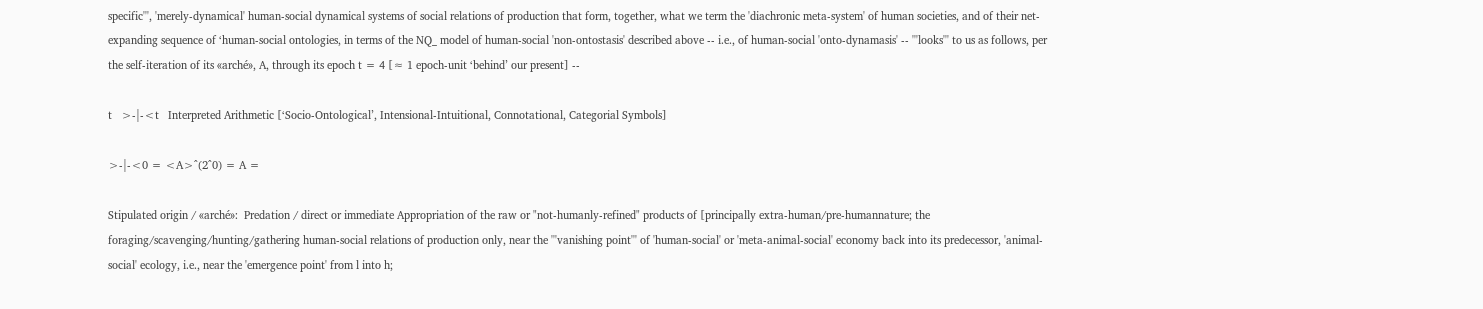specific''', 'merely-dynamical' human-social dynamical systems of social relations of production that form, together, what we term the 'diachronic meta-system' of human societies, and of their net-expanding sequence of ‘human-social ontologies, in terms of the NQ_ model of human-social 'non-ontostasis' described above -- i.e., of human-social 'onto-dynamasis' -- '''looks''' to us as follows, per the self-iteration of its «arché», A, through its epoch t = 4 [≈ 1 epoch-unit ‘behind’ our present] --

t   >-|-<t   Interpreted Arithmetic [‘Socio-Ontological’, Intensional-Intuitional, Connotational, Categorial Symbols]

>-|-<0 = <A>^(2^0) = A =

Stipulated origin / «arché»:  Predation / direct or immediate Appropriation of the raw or "not-humanly-refined" products of [principally extra-human/pre-humannature; the foraging/scavenging/hunting/gathering human-social relations of production only, near the '''vanishing point''' of 'human-social' or 'meta-animal-social' economy back into its predecessor, 'animal-social' ecology, i.e., near the 'emergence point' from l into h;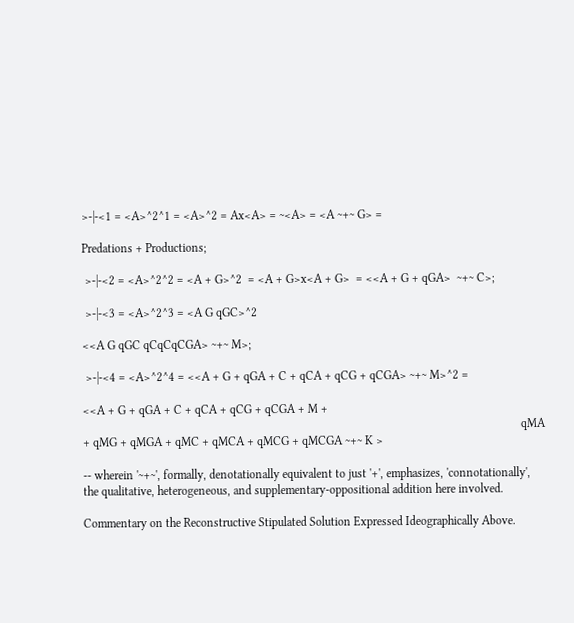>-|-<1 = <A>^2^1 = <A>^2 = Ax<A> = ~<A> = <A ~+~ G> =

Predations + Productions;

 >-|-<2 = <A>^2^2 = <A + G>^2  = <A + G>x<A + G>  = <<A + G + qGA>  ~+~ C>;

 >-|-<3 = <A>^2^3 = <A G qGC>^2

<<A G qGC qCqCqCGA> ~+~ M>;

 >-|-<4 = <A>^2^4 = <<A + G + qGA + C + qCA + qCG + qCGA> ~+~ M>^2 =

<<A + G + qGA + C + qCA + qCG + qCGA + M +
                                                                                                                                                  qMA + qMG + qMGA + qMC + qMCA + qMCG + qMCGA ~+~ K >

-- wherein '~+~', formally, denotationally equivalent to just '+', emphasizes, 'connotationally', the qualitative, heterogeneous, and supplementary-oppositional addition here involved.

Commentary on the Reconstructive Stipulated Solution Expressed Ideographically Above.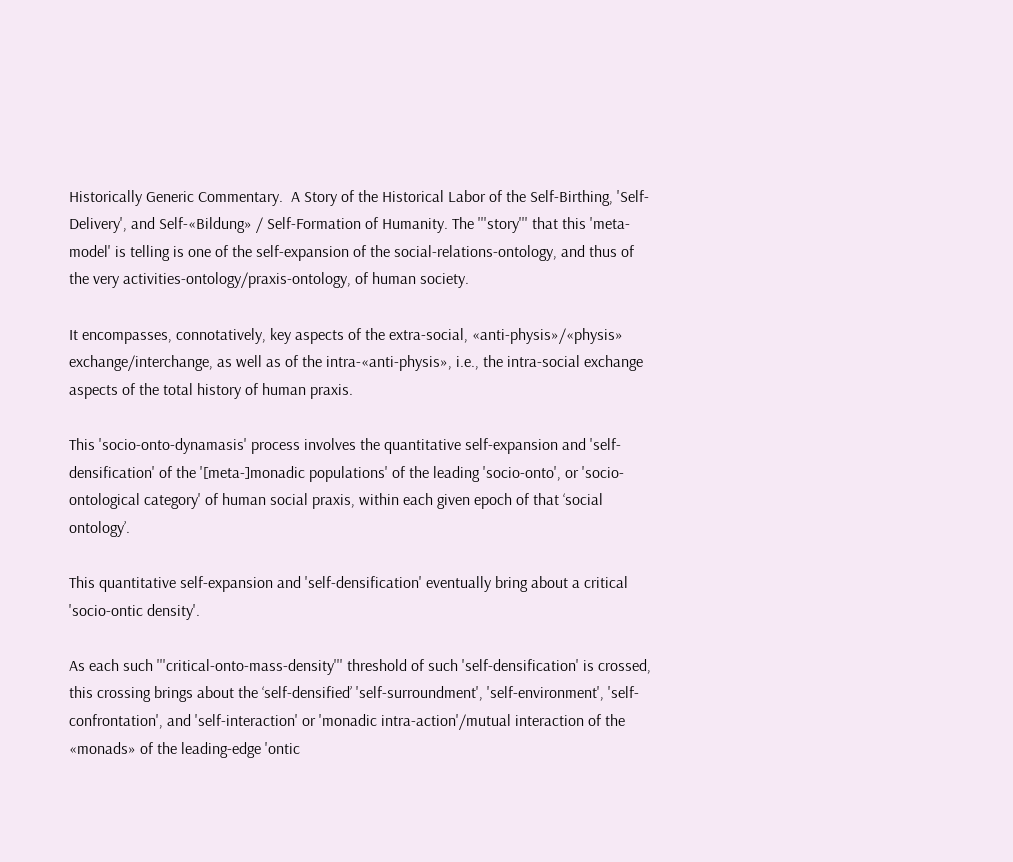Historically Generic Commentary.  A Story of the Historical Labor of the Self-Birthing, 'Self-Delivery', and Self-«Bildung» / Self-Formation of Humanity. The '''story''' that this 'meta-model' is telling is one of the self-expansion of the social-relations-ontology, and thus of the very activities-ontology/praxis-ontology, of human society.

It encompasses, connotatively, key aspects of the extra-social, «anti-physis»/«physis» exchange/interchange, as well as of the intra-«anti-physis», i.e., the intra-social exchange aspects of the total history of human praxis.

This 'socio-onto-dynamasis' process involves the quantitative self-expansion and 'self-densification' of the '[meta-]monadic populations' of the leading 'socio-onto', or 'socio-ontological category' of human social praxis, within each given epoch of that ‘social ontology’.

This quantitative self-expansion and 'self-densification' eventually bring about a critical 'socio-ontic density'.

As each such '''critical-onto-mass-density''' threshold of such 'self-densification' is crossed, this crossing brings about the ‘self-densified’ 'self-surroundment', 'self-environment', 'self-confrontation', and 'self-interaction' or 'monadic intra-action'/mutual interaction of the «monads» of the leading-edge 'ontic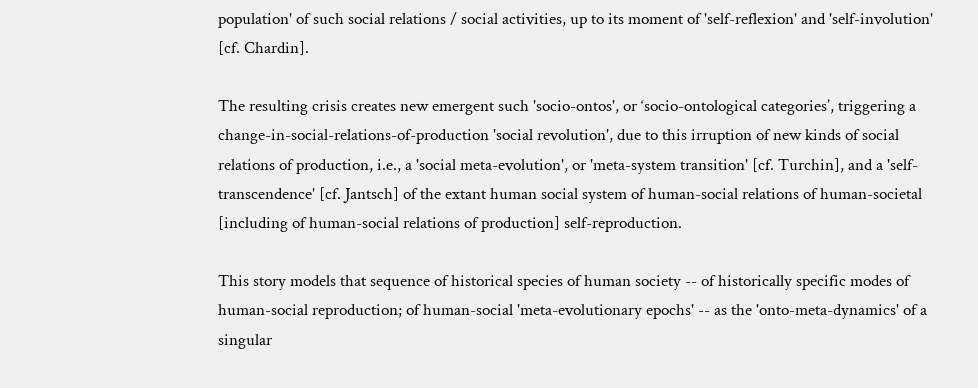population' of such social relations / social activities, up to its moment of 'self-reflexion' and 'self-involution' [cf. Chardin].

The resulting crisis creates new emergent such 'socio-ontos', or ‘socio-ontological categories’, triggering a change-in-social-relations-of-production 'social revolution', due to this irruption of new kinds of social relations of production, i.e., a 'social meta-evolution', or 'meta-system transition' [cf. Turchin], and a 'self-transcendence' [cf. Jantsch] of the extant human social system of human-social relations of human-societal [including of human-social relations of production] self-reproduction.

This story models that sequence of historical species of human society -- of historically specific modes of human-social reproduction; of human-social 'meta-evolutionary epochs' -- as the 'onto-meta-dynamics' of a singular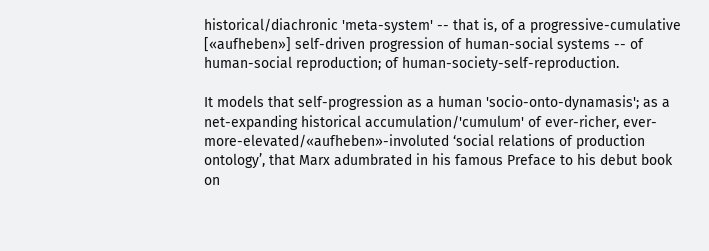historical/diachronic 'meta-system' -- that is, of a progressive-cumulative [«aufheben»] self-driven progression of human-social systems -- of human-social reproduction; of human-society-self-reproduction.

It models that self-progression as a human 'socio-onto-dynamasis'; as a net-expanding historical accumulation/'cumulum' of ever-richer, ever-more-elevated/«aufheben»-involuted ‘social relations of production ontology’, that Marx adumbrated in his famous Preface to his debut book on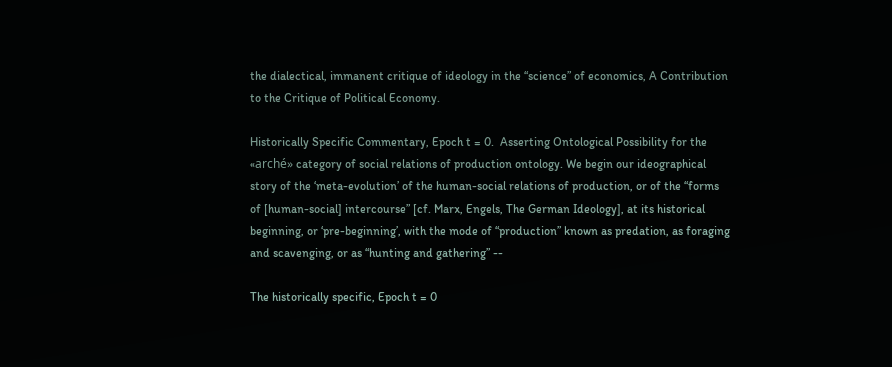the dialectical, immanent critique of ideology in the “science” of economics, A Contribution to the Critique of Political Economy.

Historically Specific Commentary, Epoch t = 0.  Asserting Ontological Possibility for the «arché» category of social relations of production ontology. We begin our ideographical story of the ‘meta-evolution’ of the human-social relations of production, or of the “forms of [human-social] intercourse” [cf. Marx, Engels, The German Ideology], at its historical beginning, or ‘pre-beginning’, with the mode of “production” known as predation, as foraging and scavenging, or as “hunting and gathering” --

The historically specific, Epoch t = 0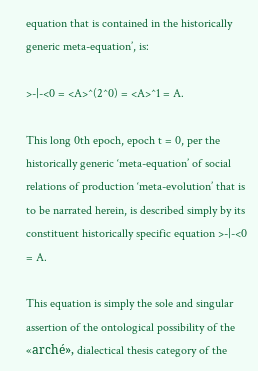equation that is contained in the historically generic meta-equation’, is:

>-|-<0 = <A>^(2^0) = <A>^1 = A.

This long 0th epoch, epoch t = 0, per the historically generic ‘meta-equation’ of social relations of production ‘meta-evolution’ that is to be narrated herein, is described simply by its constituent historically specific equation >-|-<0 = A.

This equation is simply the sole and singular assertion of the ontological possibility of the «arché», dialectical thesis category of the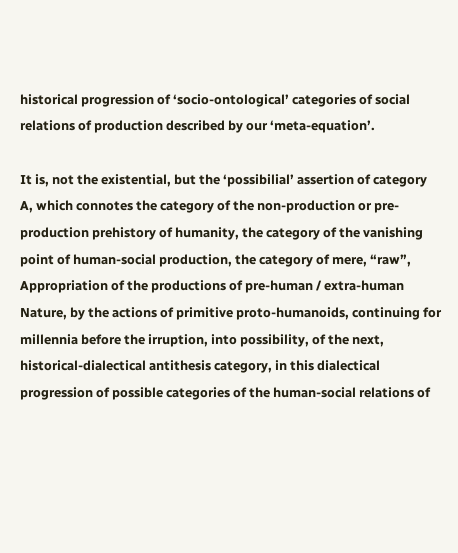historical progression of ‘socio-ontological’ categories of social relations of production described by our ‘meta-equation’.

It is, not the existential, but the ‘possibilial’ assertion of category A, which connotes the category of the non-production or pre-production prehistory of humanity, the category of the vanishing point of human-social production, the category of mere, “raw”, Appropriation of the productions of pre-human / extra-human Nature, by the actions of primitive proto-humanoids, continuing for millennia before the irruption, into possibility, of the next, historical-dialectical antithesis category, in this dialectical progression of possible categories of the human-social relations of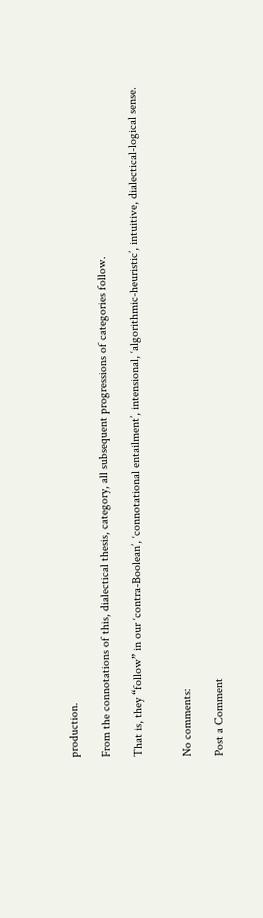production.

From the connotations of this, dialectical thesis, category, all subsequent progressions of categories follow.

That is, they “follow” in our ‘contra-Boolean’, ‘connotational entailment’, intensional, ‘algorithmic-heuristic’, intuitive, dialectical-logical sense.


No comments:

Post a Comment